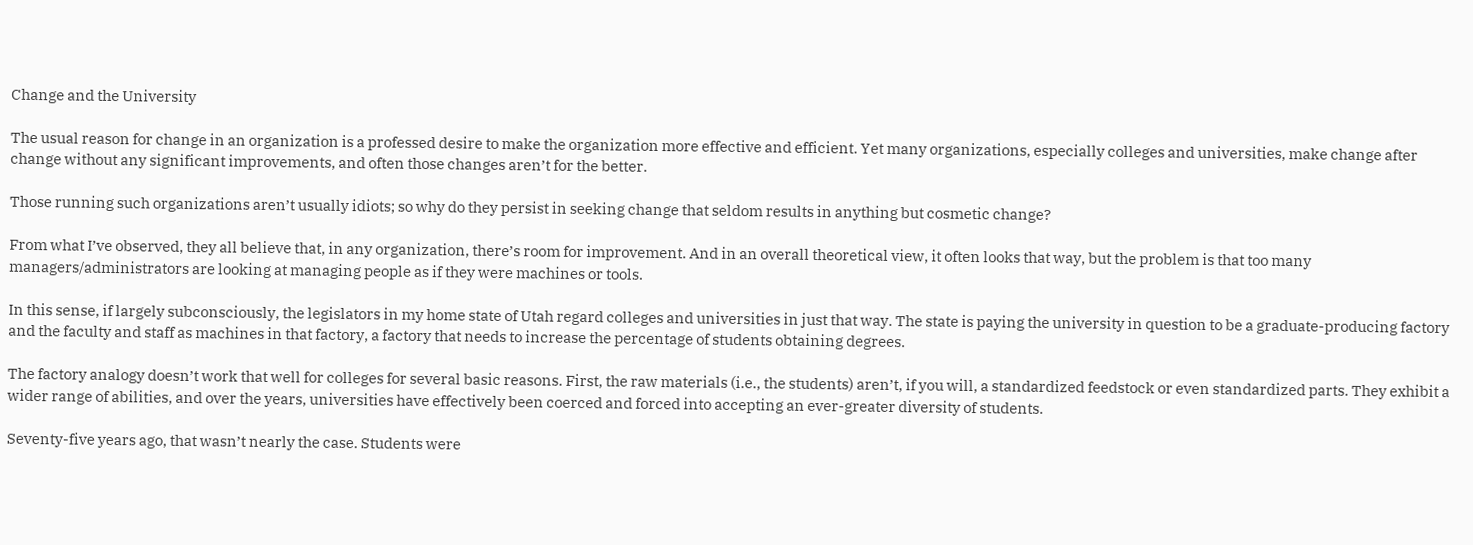Change and the University

The usual reason for change in an organization is a professed desire to make the organization more effective and efficient. Yet many organizations, especially colleges and universities, make change after change without any significant improvements, and often those changes aren’t for the better.

Those running such organizations aren’t usually idiots; so why do they persist in seeking change that seldom results in anything but cosmetic change?

From what I’ve observed, they all believe that, in any organization, there’s room for improvement. And in an overall theoretical view, it often looks that way, but the problem is that too many managers/administrators are looking at managing people as if they were machines or tools.

In this sense, if largely subconsciously, the legislators in my home state of Utah regard colleges and universities in just that way. The state is paying the university in question to be a graduate-producing factory and the faculty and staff as machines in that factory, a factory that needs to increase the percentage of students obtaining degrees.

The factory analogy doesn’t work that well for colleges for several basic reasons. First, the raw materials (i.e., the students) aren’t, if you will, a standardized feedstock or even standardized parts. They exhibit a wider range of abilities, and over the years, universities have effectively been coerced and forced into accepting an ever-greater diversity of students.

Seventy-five years ago, that wasn’t nearly the case. Students were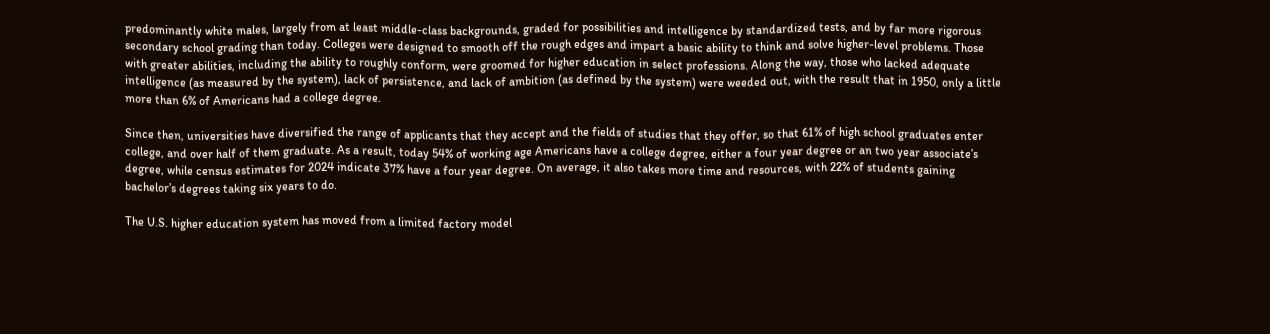predominantly white males, largely from at least middle-class backgrounds, graded for possibilities and intelligence by standardized tests, and by far more rigorous secondary school grading than today. Colleges were designed to smooth off the rough edges and impart a basic ability to think and solve higher-level problems. Those with greater abilities, including the ability to roughly conform, were groomed for higher education in select professions. Along the way, those who lacked adequate intelligence (as measured by the system), lack of persistence, and lack of ambition (as defined by the system) were weeded out, with the result that in 1950, only a little more than 6% of Americans had a college degree.

Since then, universities have diversified the range of applicants that they accept and the fields of studies that they offer, so that 61% of high school graduates enter college, and over half of them graduate. As a result, today 54% of working age Americans have a college degree, either a four year degree or an two year associate’s degree, while census estimates for 2024 indicate 37% have a four year degree. On average, it also takes more time and resources, with 22% of students gaining bachelor’s degrees taking six years to do.

The U.S. higher education system has moved from a limited factory model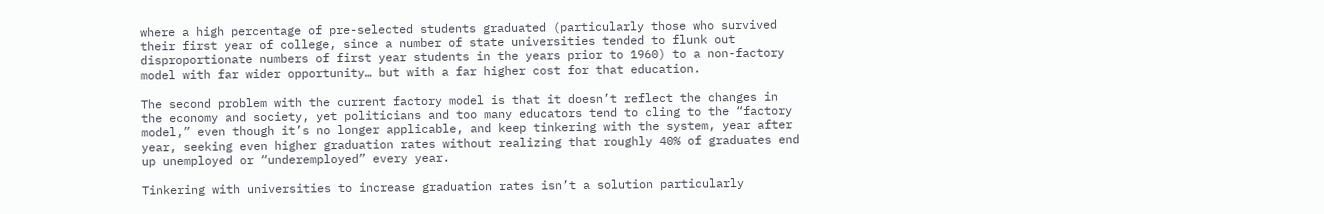where a high percentage of pre-selected students graduated (particularly those who survived their first year of college, since a number of state universities tended to flunk out disproportionate numbers of first year students in the years prior to 1960) to a non-factory model with far wider opportunity… but with a far higher cost for that education.

The second problem with the current factory model is that it doesn’t reflect the changes in the economy and society, yet politicians and too many educators tend to cling to the “factory model,” even though it’s no longer applicable, and keep tinkering with the system, year after year, seeking even higher graduation rates without realizing that roughly 40% of graduates end up unemployed or “underemployed” every year.

Tinkering with universities to increase graduation rates isn’t a solution particularly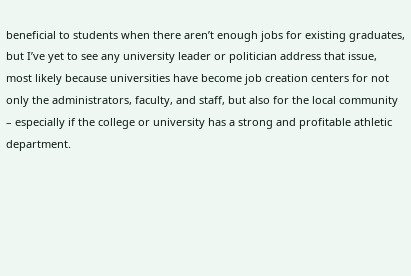beneficial to students when there aren’t enough jobs for existing graduates, but I’ve yet to see any university leader or politician address that issue, most likely because universities have become job creation centers for not only the administrators, faculty, and staff, but also for the local community – especially if the college or university has a strong and profitable athletic department.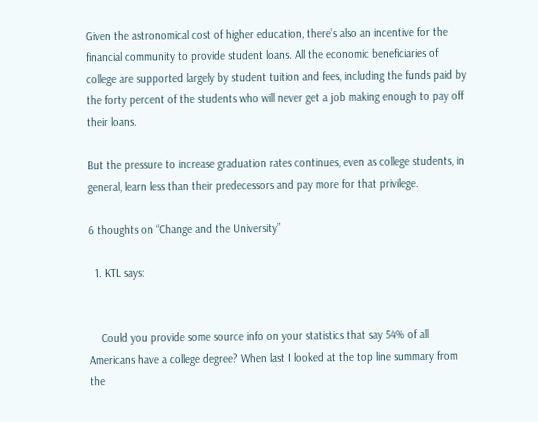Given the astronomical cost of higher education, there’s also an incentive for the financial community to provide student loans. All the economic beneficiaries of college are supported largely by student tuition and fees, including the funds paid by the forty percent of the students who will never get a job making enough to pay off their loans.

But the pressure to increase graduation rates continues, even as college students, in general, learn less than their predecessors and pay more for that privilege.

6 thoughts on “Change and the University”

  1. KTL says:


    Could you provide some source info on your statistics that say 54% of all Americans have a college degree? When last I looked at the top line summary from the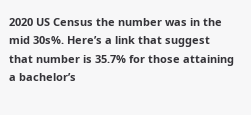2020 US Census the number was in the mid 30s%. Here’s a link that suggest that number is 35.7% for those attaining a bachelor’s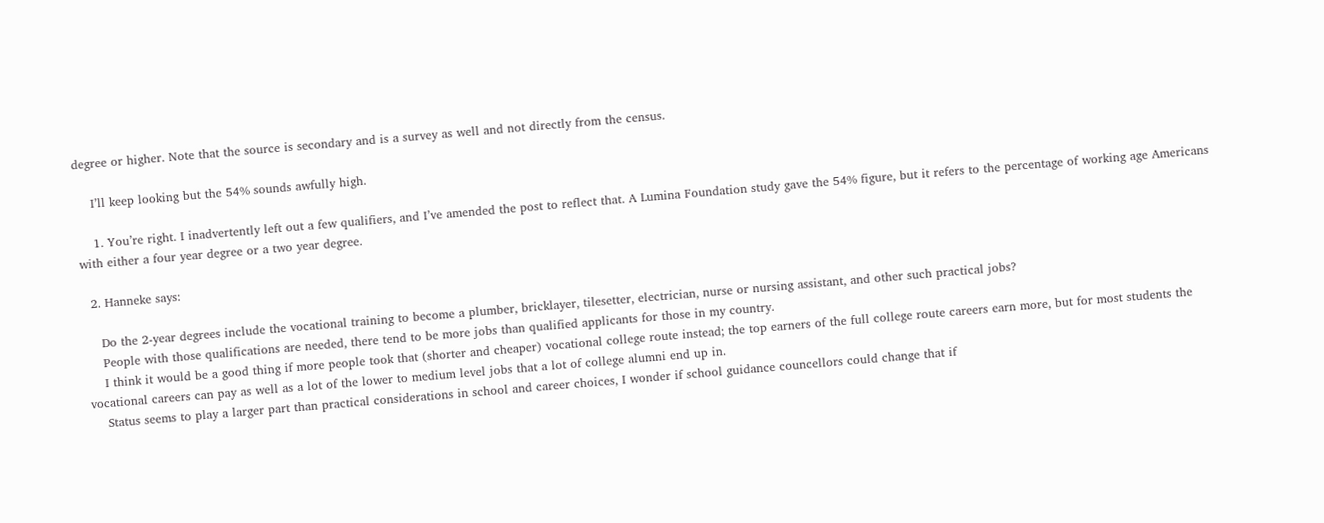degree or higher. Note that the source is secondary and is a survey as well and not directly from the census.

    I’ll keep looking but the 54% sounds awfully high.

    1. You’re right. I inadvertently left out a few qualifiers, and I’ve amended the post to reflect that. A Lumina Foundation study gave the 54% figure, but it refers to the percentage of working age Americans with either a four year degree or a two year degree.

  2. Hanneke says:

    Do the 2-year degrees include the vocational training to become a plumber, bricklayer, tilesetter, electrician, nurse or nursing assistant, and other such practical jobs?
    People with those qualifications are needed, there tend to be more jobs than qualified applicants for those in my country.
    I think it would be a good thing if more people took that (shorter and cheaper) vocational college route instead; the top earners of the full college route careers earn more, but for most students the vocational careers can pay as well as a lot of the lower to medium level jobs that a lot of college alumni end up in.
    Status seems to play a larger part than practical considerations in school and career choices, I wonder if school guidance councellors could change that if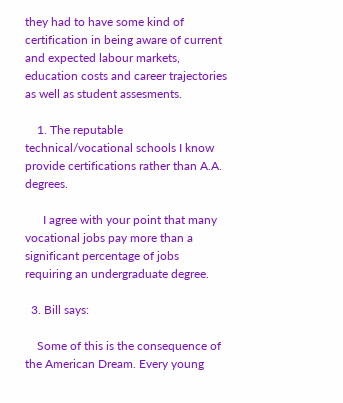they had to have some kind of certification in being aware of current and expected labour markets, education costs and career trajectories as well as student assesments.

    1. The reputable technical/vocational schools I know provide certifications rather than A.A. degrees.

      I agree with your point that many vocational jobs pay more than a significant percentage of jobs requiring an undergraduate degree.

  3. Bill says:

    Some of this is the consequence of the American Dream. Every young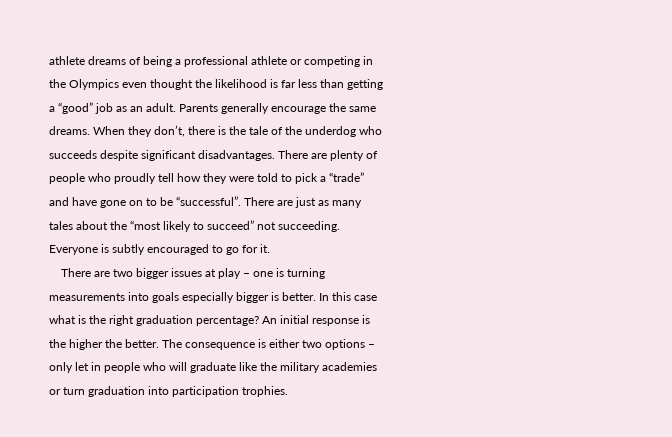athlete dreams of being a professional athlete or competing in the Olympics even thought the likelihood is far less than getting a “good” job as an adult. Parents generally encourage the same dreams. When they don’t, there is the tale of the underdog who succeeds despite significant disadvantages. There are plenty of people who proudly tell how they were told to pick a “trade” and have gone on to be “successful”. There are just as many tales about the “most likely to succeed” not succeeding. Everyone is subtly encouraged to go for it.
    There are two bigger issues at play – one is turning measurements into goals especially bigger is better. In this case what is the right graduation percentage? An initial response is the higher the better. The consequence is either two options – only let in people who will graduate like the military academies or turn graduation into participation trophies.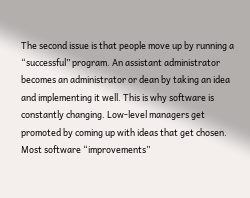The second issue is that people move up by running a “successful” program. An assistant administrator becomes an administrator or dean by taking an idea and implementing it well. This is why software is constantly changing. Low-level managers get promoted by coming up with ideas that get chosen. Most software “improvements”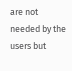are not needed by the users but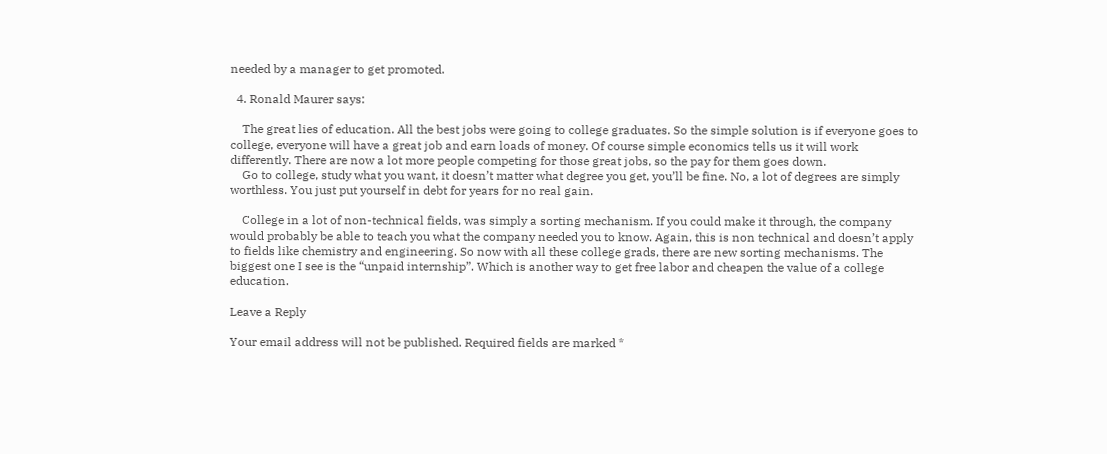needed by a manager to get promoted.

  4. Ronald Maurer says:

    The great lies of education. All the best jobs were going to college graduates. So the simple solution is if everyone goes to college, everyone will have a great job and earn loads of money. Of course simple economics tells us it will work differently. There are now a lot more people competing for those great jobs, so the pay for them goes down.
    Go to college, study what you want, it doesn’t matter what degree you get, you’ll be fine. No, a lot of degrees are simply worthless. You just put yourself in debt for years for no real gain.

    College in a lot of non-technical fields, was simply a sorting mechanism. If you could make it through, the company would probably be able to teach you what the company needed you to know. Again, this is non technical and doesn’t apply to fields like chemistry and engineering. So now with all these college grads, there are new sorting mechanisms. The biggest one I see is the “unpaid internship”. Which is another way to get free labor and cheapen the value of a college education.

Leave a Reply

Your email address will not be published. Required fields are marked *